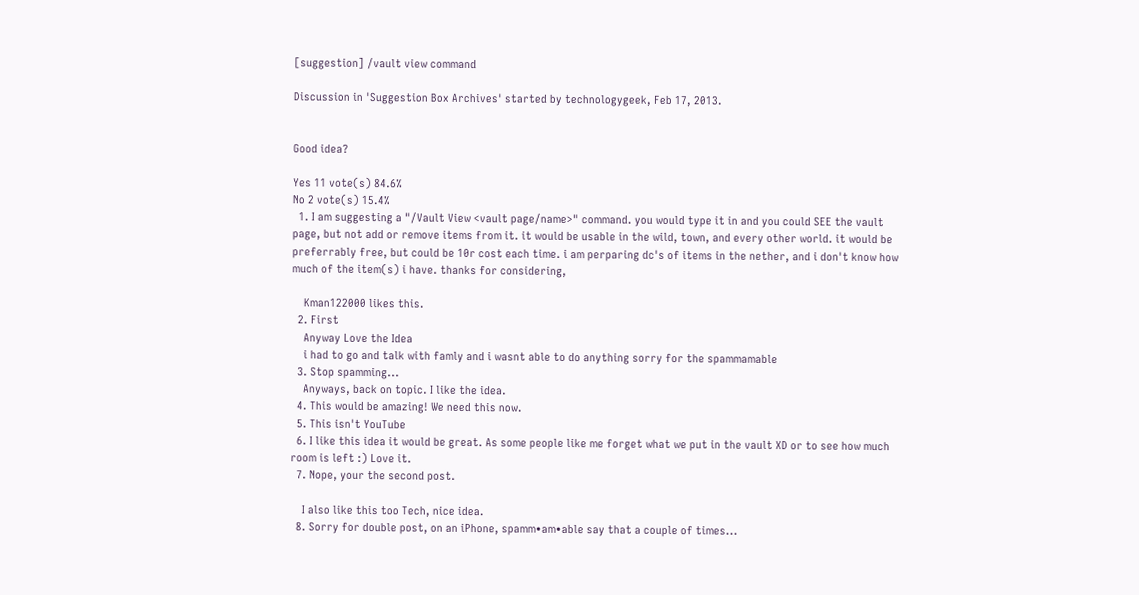[suggestion] /vault view command

Discussion in 'Suggestion Box Archives' started by technologygeek, Feb 17, 2013.


Good idea?

Yes 11 vote(s) 84.6%
No 2 vote(s) 15.4%
  1. I am suggesting a "/Vault View <vault page/name>" command. you would type it in and you could SEE the vault page, but not add or remove items from it. it would be usable in the wild, town, and every other world. it would be preferrably free, but could be 10r cost each time. i am perparing dc's of items in the nether, and i don't know how much of the item(s) i have. thanks for considering,

    Kman122000 likes this.
  2. First
    Anyway Love the Idea
    i had to go and talk with famly and i wasnt able to do anything sorry for the spammamable
  3. Stop spamming...
    Anyways, back on topic. I like the idea.
  4. This would be amazing! We need this now.
  5. This isn't YouTube
  6. I like this idea it would be great. As some people like me forget what we put in the vault XD or to see how much room is left :) Love it.
  7. Nope, your the second post.

    I also like this too Tech, nice idea.
  8. Sorry for double post, on an iPhone, spamm•am•able say that a couple of times...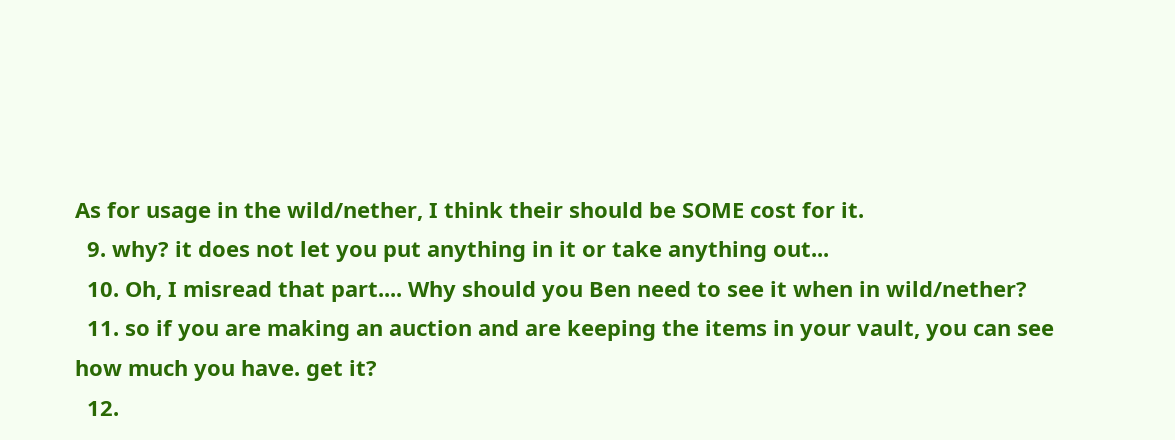As for usage in the wild/nether, I think their should be SOME cost for it.
  9. why? it does not let you put anything in it or take anything out...
  10. Oh, I misread that part.... Why should you Ben need to see it when in wild/nether?
  11. so if you are making an auction and are keeping the items in your vault, you can see how much you have. get it?
  12.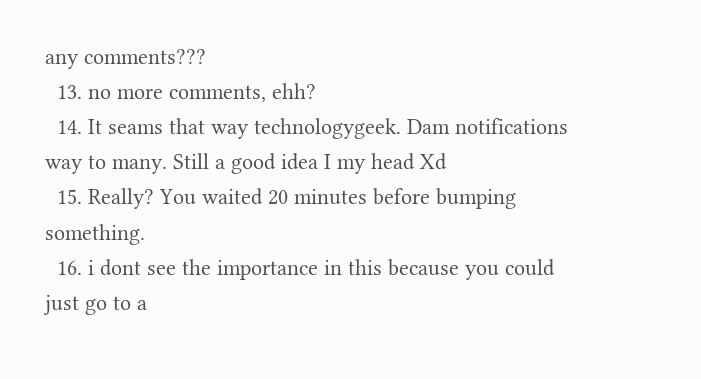any comments???
  13. no more comments, ehh?
  14. It seams that way technologygeek. Dam notifications way to many. Still a good idea I my head Xd
  15. Really? You waited 20 minutes before bumping something.
  16. i dont see the importance in this because you could just go to a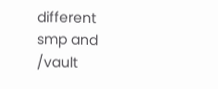different smp and /vault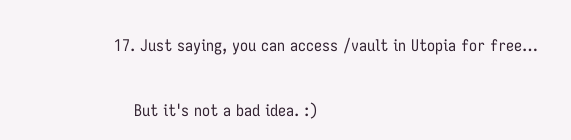17. Just saying, you can access /vault in Utopia for free…

    But it's not a bad idea. :)